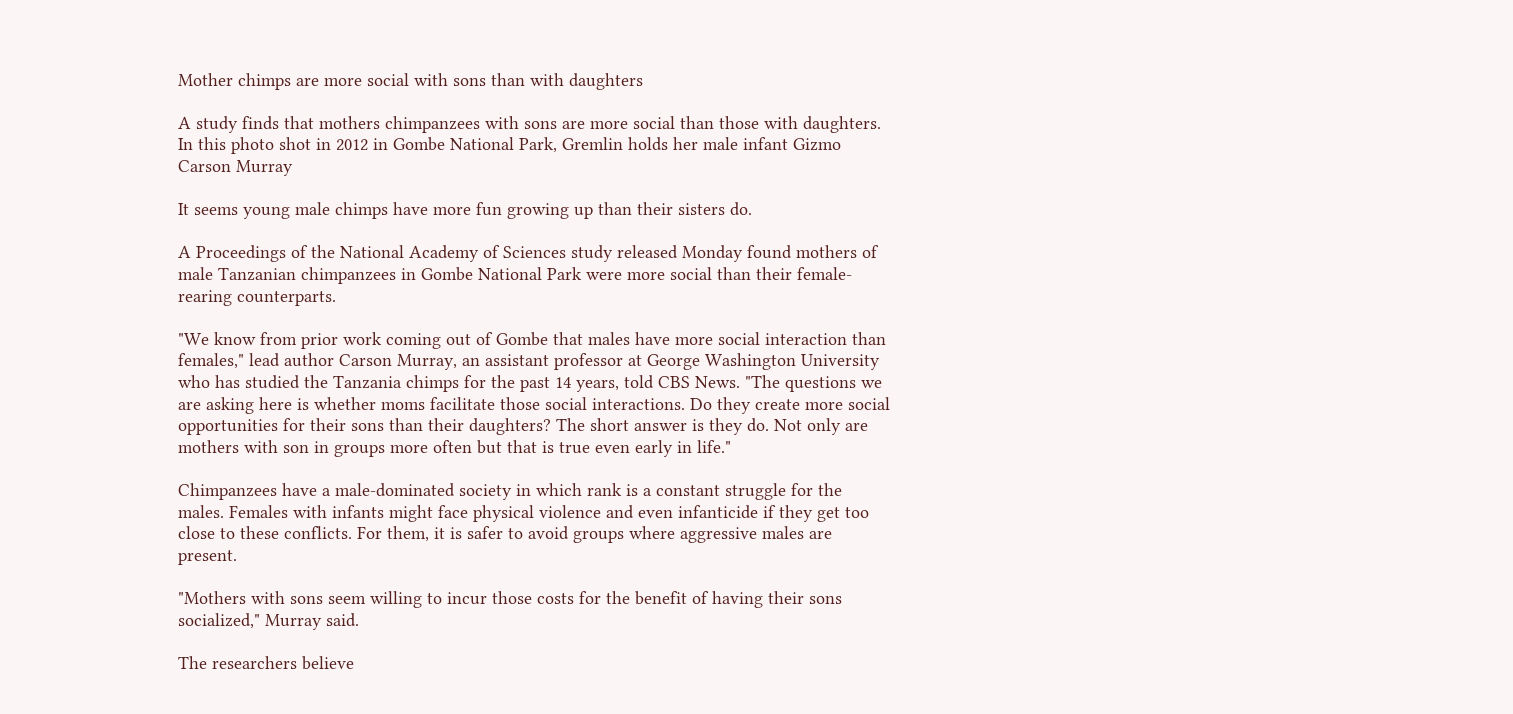Mother chimps are more social with sons than with daughters

A study finds that mothers chimpanzees with sons are more social than those with daughters. In this photo shot in 2012 in Gombe National Park, Gremlin holds her male infant Gizmo Carson Murray

It seems young male chimps have more fun growing up than their sisters do.

A Proceedings of the National Academy of Sciences study released Monday found mothers of male Tanzanian chimpanzees in Gombe National Park were more social than their female-rearing counterparts.

"We know from prior work coming out of Gombe that males have more social interaction than females," lead author Carson Murray, an assistant professor at George Washington University who has studied the Tanzania chimps for the past 14 years, told CBS News. "The questions we are asking here is whether moms facilitate those social interactions. Do they create more social opportunities for their sons than their daughters? The short answer is they do. Not only are mothers with son in groups more often but that is true even early in life."

Chimpanzees have a male-dominated society in which rank is a constant struggle for the males. Females with infants might face physical violence and even infanticide if they get too close to these conflicts. For them, it is safer to avoid groups where aggressive males are present.

"Mothers with sons seem willing to incur those costs for the benefit of having their sons socialized," Murray said.

The researchers believe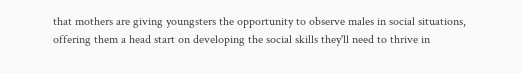that mothers are giving youngsters the opportunity to observe males in social situations, offering them a head start on developing the social skills they'll need to thrive in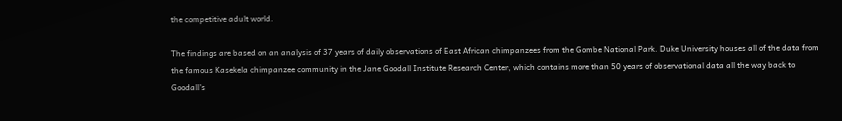the competitive adult world.

The findings are based on an analysis of 37 years of daily observations of East African chimpanzees from the Gombe National Park. Duke University houses all of the data from the famous Kasekela chimpanzee community in the Jane Goodall Institute Research Center, which contains more than 50 years of observational data all the way back to Goodall's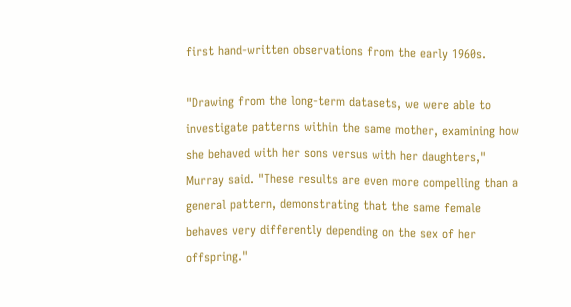first hand-written observations from the early 1960s.

"Drawing from the long-term datasets, we were able to investigate patterns within the same mother, examining how she behaved with her sons versus with her daughters," Murray said. "These results are even more compelling than a general pattern, demonstrating that the same female behaves very differently depending on the sex of her offspring."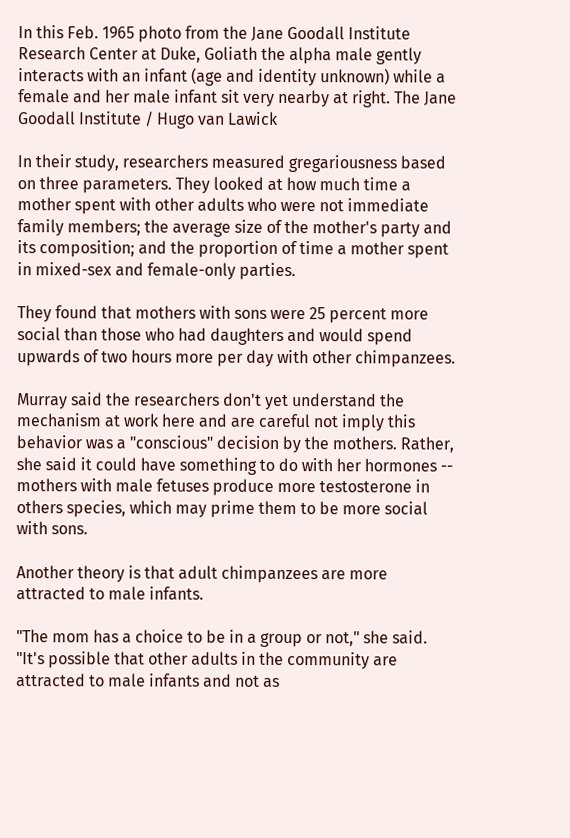In this Feb. 1965 photo from the Jane Goodall Institute Research Center at Duke, Goliath the alpha male gently interacts with an infant (age and identity unknown) while a female and her male infant sit very nearby at right. The Jane Goodall Institute / Hugo van Lawick

In their study, researchers measured gregariousness based on three parameters. They looked at how much time a mother spent with other adults who were not immediate family members; the average size of the mother's party and its composition; and the proportion of time a mother spent in mixed-sex and female-only parties.

They found that mothers with sons were 25 percent more social than those who had daughters and would spend upwards of two hours more per day with other chimpanzees.

Murray said the researchers don't yet understand the mechanism at work here and are careful not imply this behavior was a "conscious" decision by the mothers. Rather, she said it could have something to do with her hormones -- mothers with male fetuses produce more testosterone in others species, which may prime them to be more social with sons.

Another theory is that adult chimpanzees are more attracted to male infants.

"The mom has a choice to be in a group or not," she said. "It's possible that other adults in the community are attracted to male infants and not as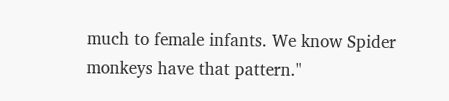much to female infants. We know Spider monkeys have that pattern."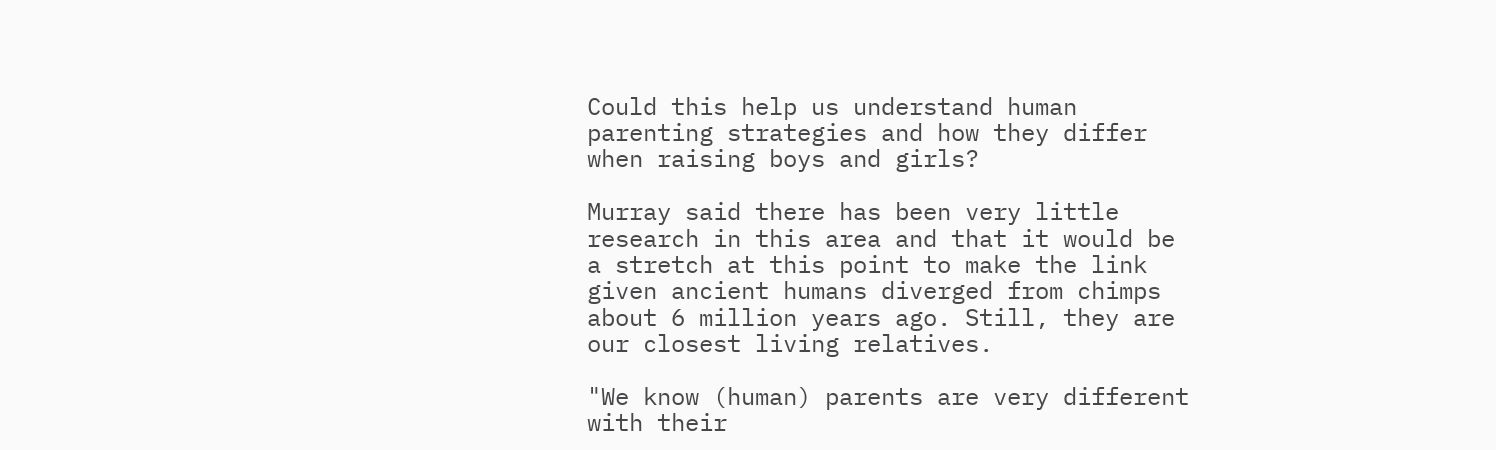Could this help us understand human parenting strategies and how they differ when raising boys and girls?

Murray said there has been very little research in this area and that it would be a stretch at this point to make the link given ancient humans diverged from chimps about 6 million years ago. Still, they are our closest living relatives.

"We know (human) parents are very different with their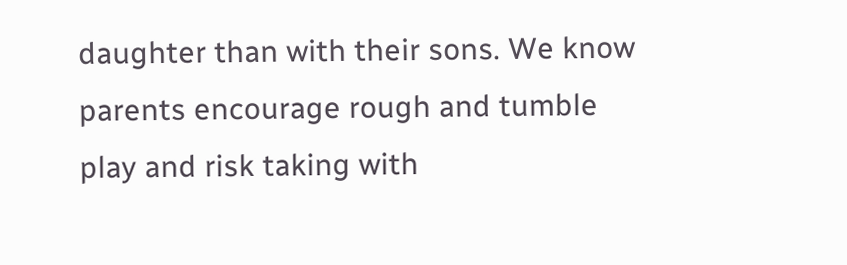daughter than with their sons. We know parents encourage rough and tumble play and risk taking with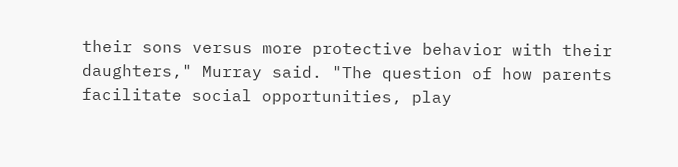their sons versus more protective behavior with their daughters," Murray said. "The question of how parents facilitate social opportunities, play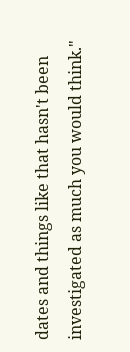dates and things like that hasn't been investigated as much you would think."